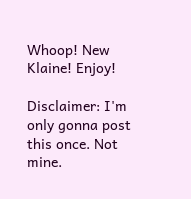Whoop! New Klaine! Enjoy!

Disclaimer: I'm only gonna post this once. Not mine.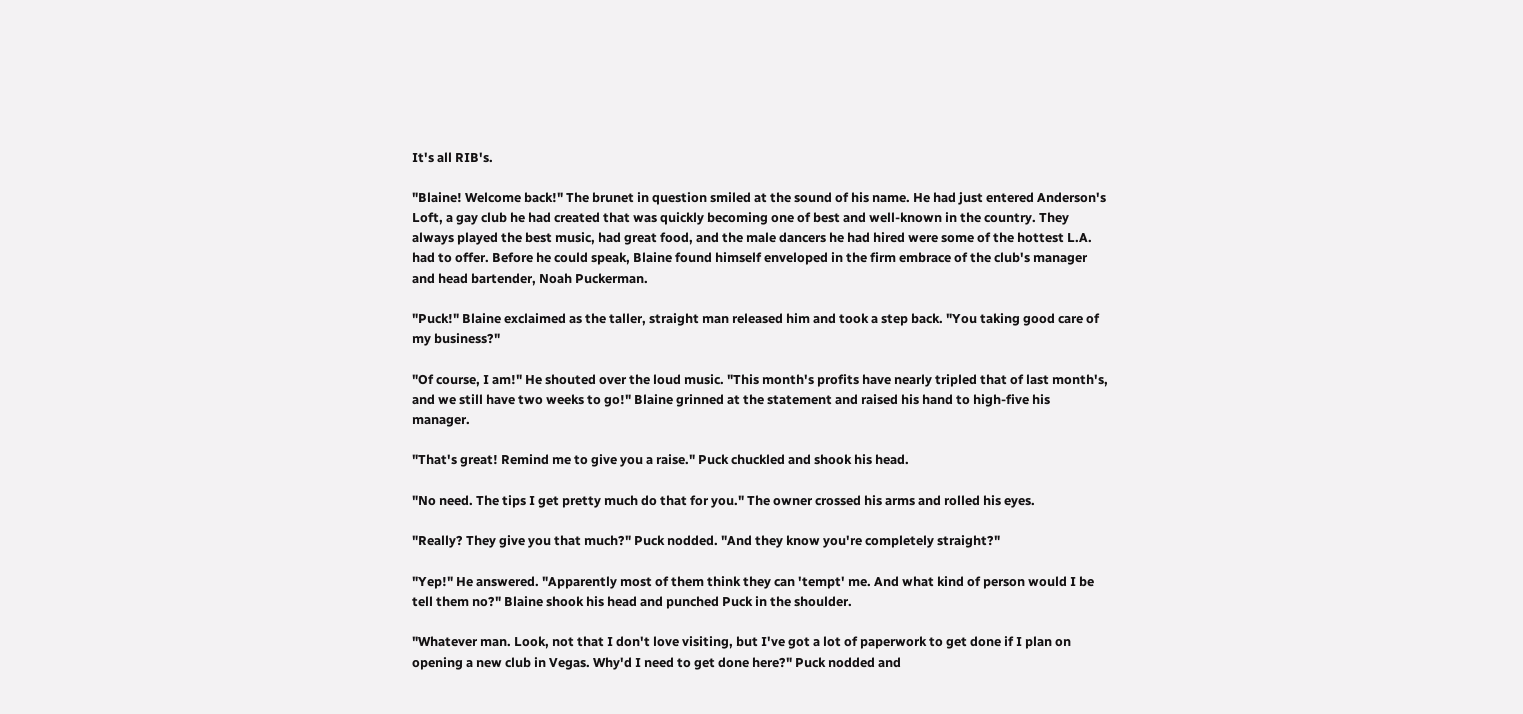It's all RIB's.

"Blaine! Welcome back!" The brunet in question smiled at the sound of his name. He had just entered Anderson's Loft, a gay club he had created that was quickly becoming one of best and well-known in the country. They always played the best music, had great food, and the male dancers he had hired were some of the hottest L.A. had to offer. Before he could speak, Blaine found himself enveloped in the firm embrace of the club's manager and head bartender, Noah Puckerman.

"Puck!" Blaine exclaimed as the taller, straight man released him and took a step back. "You taking good care of my business?"

"Of course, I am!" He shouted over the loud music. "This month's profits have nearly tripled that of last month's, and we still have two weeks to go!" Blaine grinned at the statement and raised his hand to high-five his manager.

"That's great! Remind me to give you a raise." Puck chuckled and shook his head.

"No need. The tips I get pretty much do that for you." The owner crossed his arms and rolled his eyes.

"Really? They give you that much?" Puck nodded. "And they know you're completely straight?"

"Yep!" He answered. "Apparently most of them think they can 'tempt' me. And what kind of person would I be tell them no?" Blaine shook his head and punched Puck in the shoulder.

"Whatever man. Look, not that I don't love visiting, but I've got a lot of paperwork to get done if I plan on opening a new club in Vegas. Why'd I need to get done here?" Puck nodded and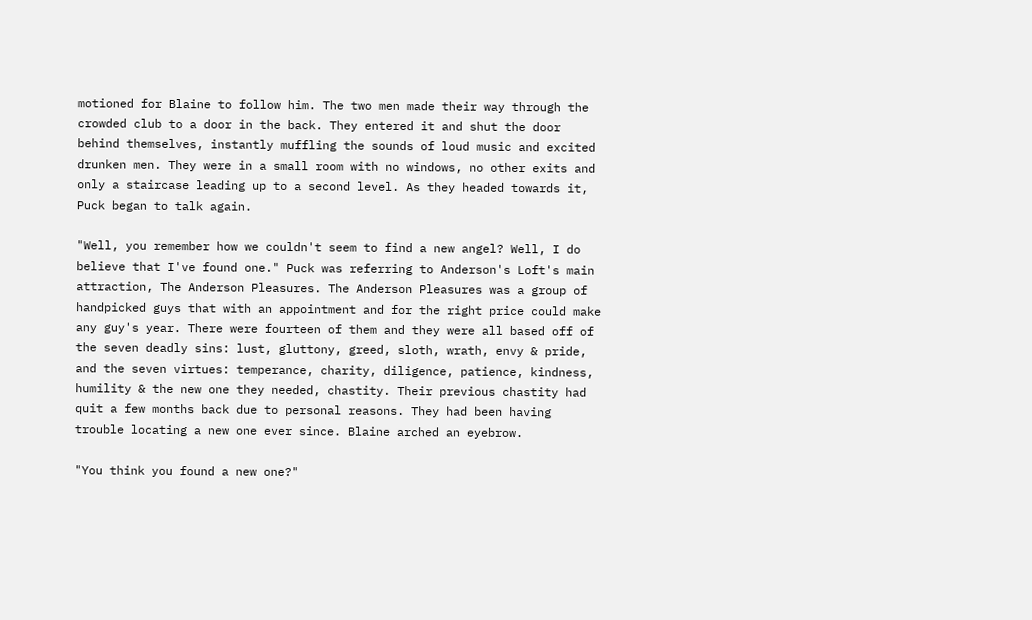motioned for Blaine to follow him. The two men made their way through the crowded club to a door in the back. They entered it and shut the door behind themselves, instantly muffling the sounds of loud music and excited drunken men. They were in a small room with no windows, no other exits and only a staircase leading up to a second level. As they headed towards it, Puck began to talk again.

"Well, you remember how we couldn't seem to find a new angel? Well, I do believe that I've found one." Puck was referring to Anderson's Loft's main attraction, The Anderson Pleasures. The Anderson Pleasures was a group of handpicked guys that with an appointment and for the right price could make any guy's year. There were fourteen of them and they were all based off of the seven deadly sins: lust, gluttony, greed, sloth, wrath, envy & pride, and the seven virtues: temperance, charity, diligence, patience, kindness, humility & the new one they needed, chastity. Their previous chastity had quit a few months back due to personal reasons. They had been having trouble locating a new one ever since. Blaine arched an eyebrow.

"You think you found a new one?"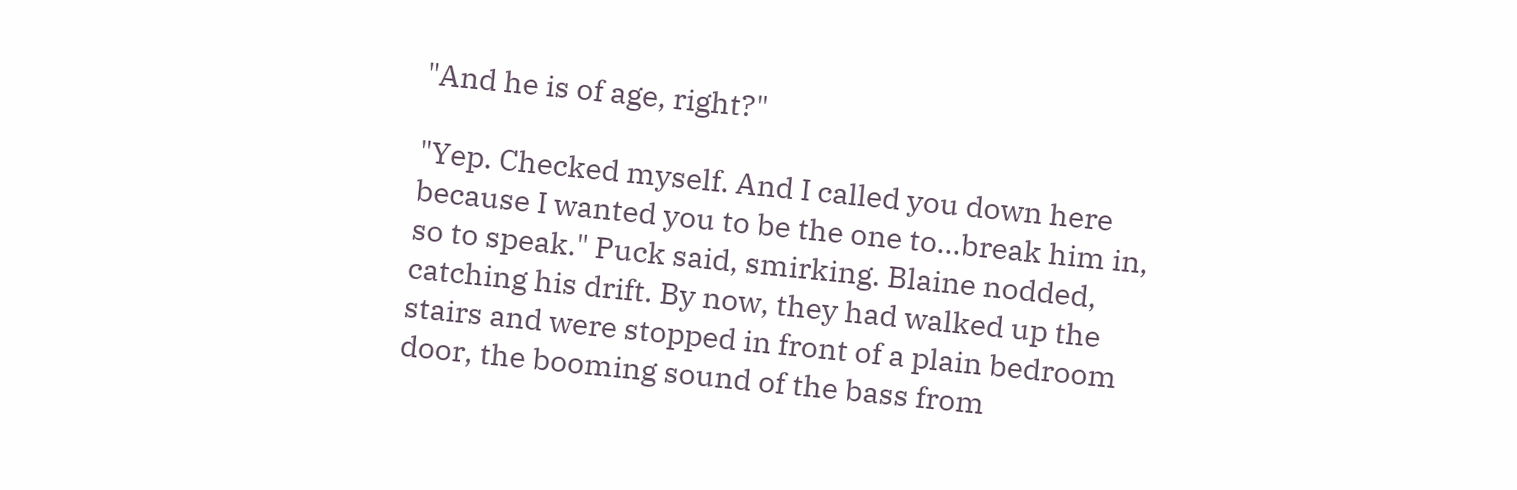"And he is of age, right?"

"Yep. Checked myself. And I called you down here because I wanted you to be the one to…break him in, so to speak." Puck said, smirking. Blaine nodded, catching his drift. By now, they had walked up the stairs and were stopped in front of a plain bedroom door, the booming sound of the bass from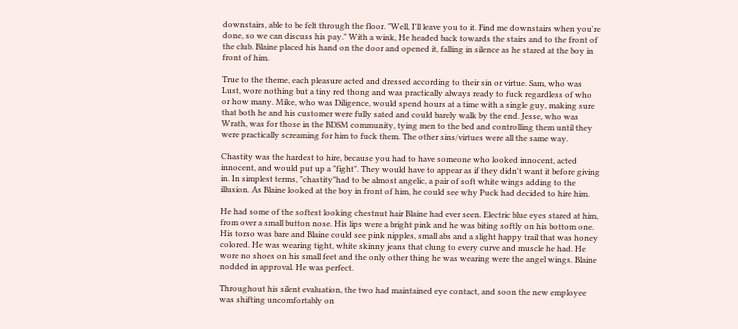downstairs, able to be felt through the floor. "Well, I'll leave you to it. Find me downstairs when you're done, so we can discuss his pay." With a wink, He headed back towards the stairs and to the front of the club. Blaine placed his hand on the door and opened it, falling in silence as he stared at the boy in front of him.

True to the theme, each pleasure acted and dressed according to their sin or virtue. Sam, who was Lust, wore nothing but a tiny red thong and was practically always ready to fuck regardless of who or how many. Mike, who was Diligence, would spend hours at a time with a single guy, making sure that both he and his customer were fully sated and could barely walk by the end. Jesse, who was Wrath, was for those in the BDSM community, tying men to the bed and controlling them until they were practically screaming for him to fuck them. The other sins/virtues were all the same way.

Chastity was the hardest to hire, because you had to have someone who looked innocent, acted innocent, and would put up a "fight". They would have to appear as if they didn't want it before giving in. In simplest terms, "chastity"had to be almost angelic, a pair of soft white wings adding to the illusion. As Blaine looked at the boy in front of him, he could see why Puck had decided to hire him.

He had some of the softest looking chestnut hair Blaine had ever seen. Electric blue eyes stared at him, from over a small button nose. His lips were a bright pink and he was biting softly on his bottom one. His torso was bare and Blaine could see pink nipples, small abs and a slight happy trail that was honey colored. He was wearing tight, white skinny jeans that clung to every curve and muscle he had. He wore no shoes on his small feet and the only other thing he was wearing were the angel wings. Blaine nodded in approval. He was perfect.

Throughout his silent evaluation, the two had maintained eye contact, and soon the new employee was shifting uncomfortably on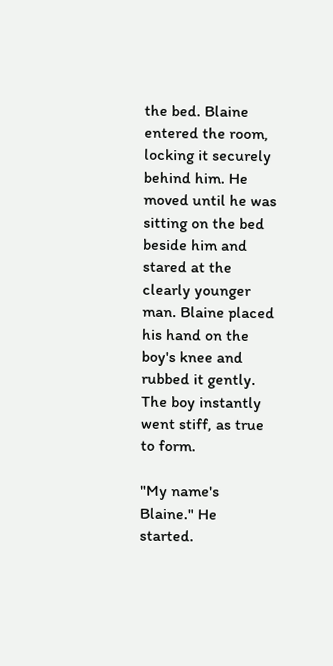the bed. Blaine entered the room, locking it securely behind him. He moved until he was sitting on the bed beside him and stared at the clearly younger man. Blaine placed his hand on the boy's knee and rubbed it gently. The boy instantly went stiff, as true to form.

"My name's Blaine." He started.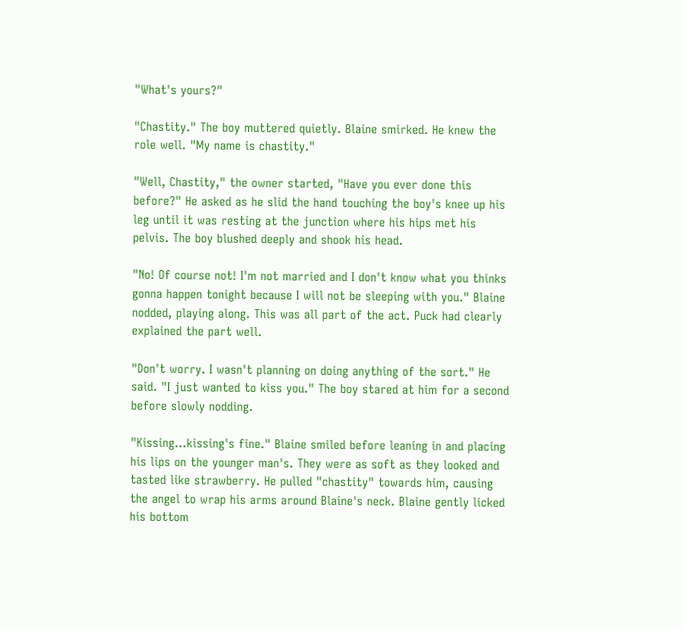"What's yours?"

"Chastity." The boy muttered quietly. Blaine smirked. He knew the role well. "My name is chastity."

"Well, Chastity," the owner started, "Have you ever done this before?" He asked as he slid the hand touching the boy's knee up his leg until it was resting at the junction where his hips met his pelvis. The boy blushed deeply and shook his head.

"No! Of course not! I'm not married and I don't know what you thinks gonna happen tonight because I will not be sleeping with you." Blaine nodded, playing along. This was all part of the act. Puck had clearly explained the part well.

"Don't worry. I wasn't planning on doing anything of the sort." He said. "I just wanted to kiss you." The boy stared at him for a second before slowly nodding.

"Kissing…kissing's fine." Blaine smiled before leaning in and placing his lips on the younger man's. They were as soft as they looked and tasted like strawberry. He pulled "chastity" towards him, causing the angel to wrap his arms around Blaine's neck. Blaine gently licked his bottom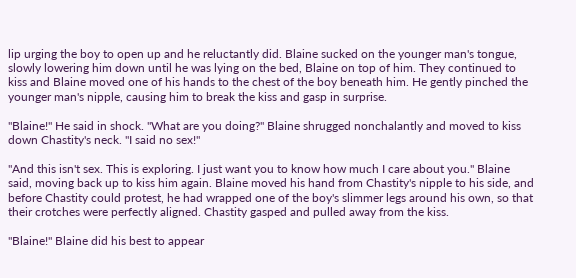lip urging the boy to open up and he reluctantly did. Blaine sucked on the younger man's tongue, slowly lowering him down until he was lying on the bed, Blaine on top of him. They continued to kiss and Blaine moved one of his hands to the chest of the boy beneath him. He gently pinched the younger man's nipple, causing him to break the kiss and gasp in surprise.

"Blaine!" He said in shock. "What are you doing?" Blaine shrugged nonchalantly and moved to kiss down Chastity's neck. "I said no sex!"

"And this isn't sex. This is exploring. I just want you to know how much I care about you." Blaine said, moving back up to kiss him again. Blaine moved his hand from Chastity's nipple to his side, and before Chastity could protest, he had wrapped one of the boy's slimmer legs around his own, so that their crotches were perfectly aligned. Chastity gasped and pulled away from the kiss.

"Blaine!" Blaine did his best to appear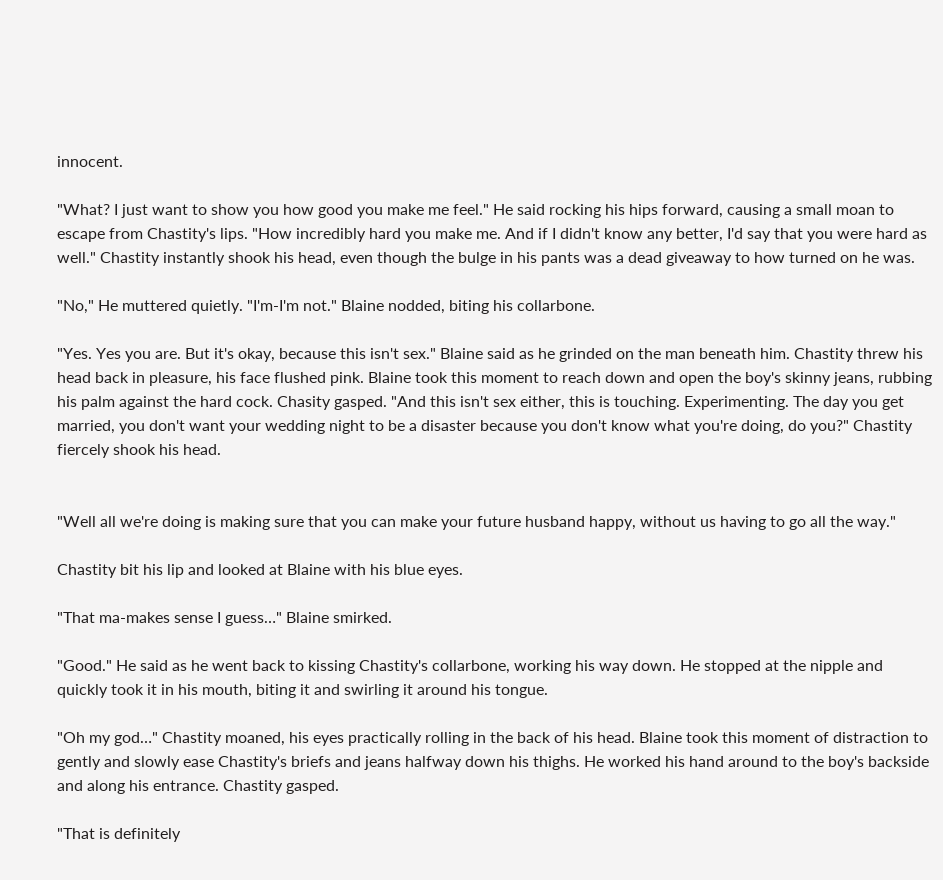innocent.

"What? I just want to show you how good you make me feel." He said rocking his hips forward, causing a small moan to escape from Chastity's lips. "How incredibly hard you make me. And if I didn't know any better, I'd say that you were hard as well." Chastity instantly shook his head, even though the bulge in his pants was a dead giveaway to how turned on he was.

"No," He muttered quietly. "I'm-I'm not." Blaine nodded, biting his collarbone.

"Yes. Yes you are. But it's okay, because this isn't sex." Blaine said as he grinded on the man beneath him. Chastity threw his head back in pleasure, his face flushed pink. Blaine took this moment to reach down and open the boy's skinny jeans, rubbing his palm against the hard cock. Chasity gasped. "And this isn't sex either, this is touching. Experimenting. The day you get married, you don't want your wedding night to be a disaster because you don't know what you're doing, do you?" Chastity fiercely shook his head.


"Well all we're doing is making sure that you can make your future husband happy, without us having to go all the way."

Chastity bit his lip and looked at Blaine with his blue eyes.

"That ma-makes sense I guess…" Blaine smirked.

"Good." He said as he went back to kissing Chastity's collarbone, working his way down. He stopped at the nipple and quickly took it in his mouth, biting it and swirling it around his tongue.

"Oh my god…" Chastity moaned, his eyes practically rolling in the back of his head. Blaine took this moment of distraction to gently and slowly ease Chastity's briefs and jeans halfway down his thighs. He worked his hand around to the boy's backside and along his entrance. Chastity gasped.

"That is definitely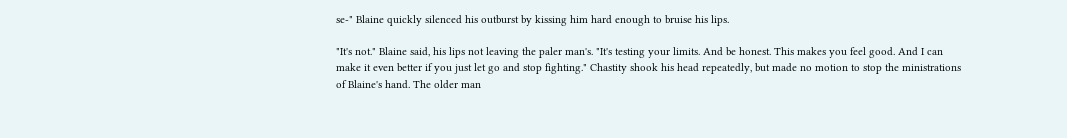se-" Blaine quickly silenced his outburst by kissing him hard enough to bruise his lips.

"It's not." Blaine said, his lips not leaving the paler man's. "It's testing your limits. And be honest. This makes you feel good. And I can make it even better if you just let go and stop fighting." Chastity shook his head repeatedly, but made no motion to stop the ministrations of Blaine's hand. The older man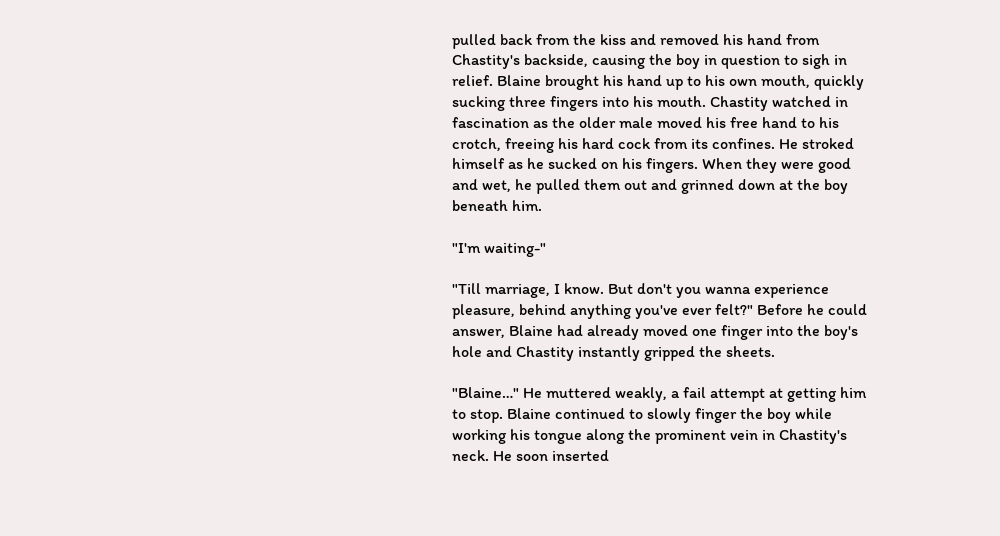pulled back from the kiss and removed his hand from Chastity's backside, causing the boy in question to sigh in relief. Blaine brought his hand up to his own mouth, quickly sucking three fingers into his mouth. Chastity watched in fascination as the older male moved his free hand to his crotch, freeing his hard cock from its confines. He stroked himself as he sucked on his fingers. When they were good and wet, he pulled them out and grinned down at the boy beneath him.

"I'm waiting-"

"Till marriage, I know. But don't you wanna experience pleasure, behind anything you've ever felt?" Before he could answer, Blaine had already moved one finger into the boy's hole and Chastity instantly gripped the sheets.

"Blaine…" He muttered weakly, a fail attempt at getting him to stop. Blaine continued to slowly finger the boy while working his tongue along the prominent vein in Chastity's neck. He soon inserted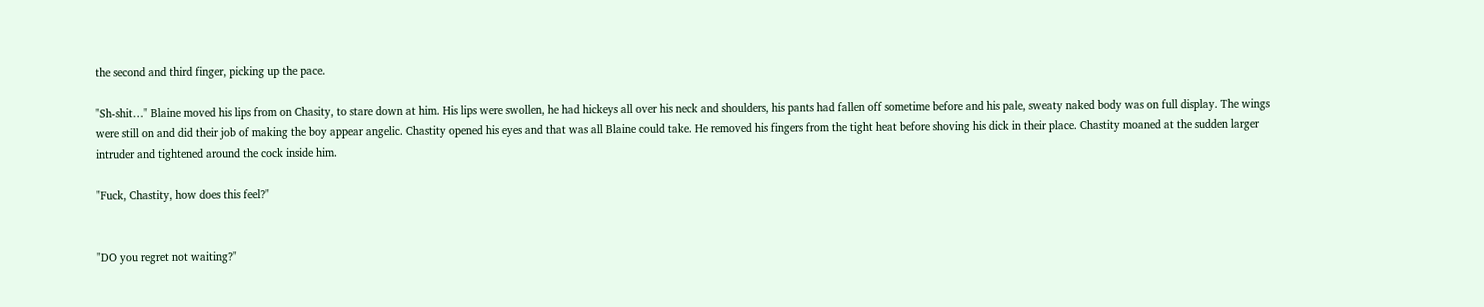the second and third finger, picking up the pace.

"Sh-shit…" Blaine moved his lips from on Chasity, to stare down at him. His lips were swollen, he had hickeys all over his neck and shoulders, his pants had fallen off sometime before and his pale, sweaty naked body was on full display. The wings were still on and did their job of making the boy appear angelic. Chastity opened his eyes and that was all Blaine could take. He removed his fingers from the tight heat before shoving his dick in their place. Chastity moaned at the sudden larger intruder and tightened around the cock inside him.

"Fuck, Chastity, how does this feel?"


"DO you regret not waiting?"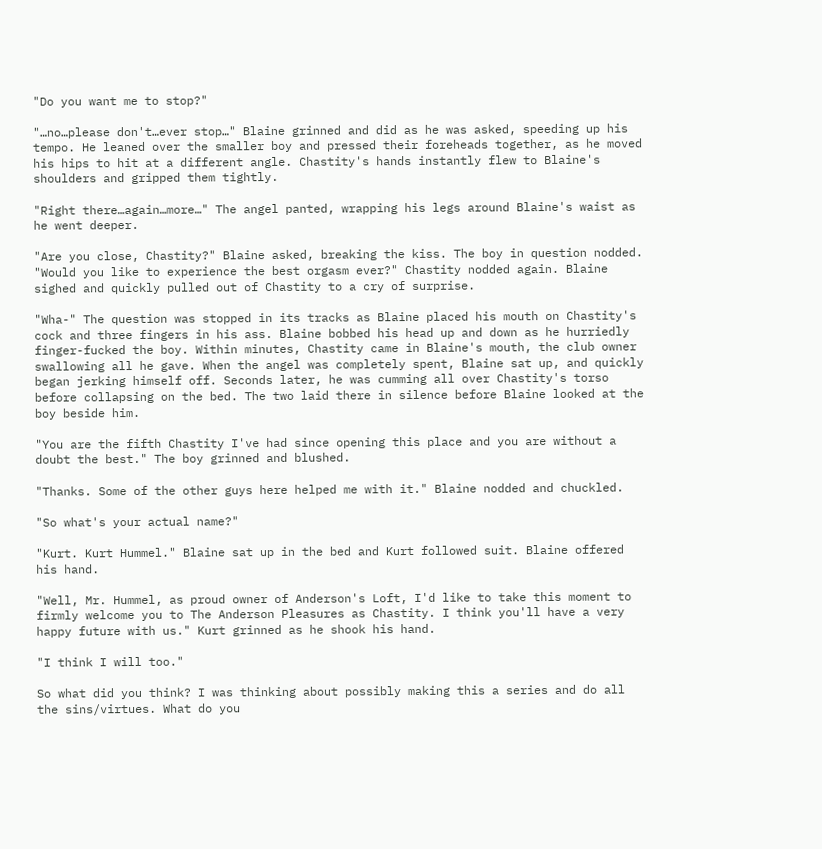"Do you want me to stop?"

"…no…please don't…ever stop…" Blaine grinned and did as he was asked, speeding up his tempo. He leaned over the smaller boy and pressed their foreheads together, as he moved his hips to hit at a different angle. Chastity's hands instantly flew to Blaine's shoulders and gripped them tightly.

"Right there…again…more…" The angel panted, wrapping his legs around Blaine's waist as he went deeper.

"Are you close, Chastity?" Blaine asked, breaking the kiss. The boy in question nodded. "Would you like to experience the best orgasm ever?" Chastity nodded again. Blaine sighed and quickly pulled out of Chastity to a cry of surprise.

"Wha-" The question was stopped in its tracks as Blaine placed his mouth on Chastity's cock and three fingers in his ass. Blaine bobbed his head up and down as he hurriedly finger-fucked the boy. Within minutes, Chastity came in Blaine's mouth, the club owner swallowing all he gave. When the angel was completely spent, Blaine sat up, and quickly began jerking himself off. Seconds later, he was cumming all over Chastity's torso before collapsing on the bed. The two laid there in silence before Blaine looked at the boy beside him.

"You are the fifth Chastity I've had since opening this place and you are without a doubt the best." The boy grinned and blushed.

"Thanks. Some of the other guys here helped me with it." Blaine nodded and chuckled.

"So what's your actual name?"

"Kurt. Kurt Hummel." Blaine sat up in the bed and Kurt followed suit. Blaine offered his hand.

"Well, Mr. Hummel, as proud owner of Anderson's Loft, I'd like to take this moment to firmly welcome you to The Anderson Pleasures as Chastity. I think you'll have a very happy future with us." Kurt grinned as he shook his hand.

"I think I will too."

So what did you think? I was thinking about possibly making this a series and do all the sins/virtues. What do you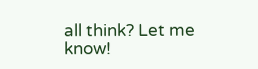all think? Let me know!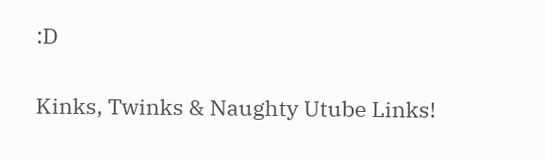:D

Kinks, Twinks & Naughty Utube Links!